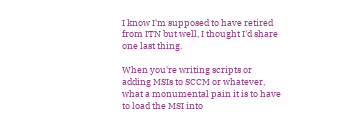I know I'm supposed to have retired from ITN but well, I thought I'd share one last thing.

When you're writing scripts or adding MSIs to SCCM or whatever, what a monumental pain it is to have to load the MSI into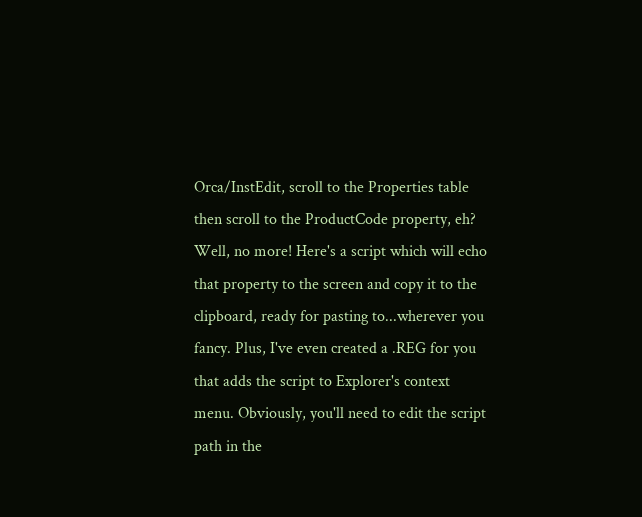Orca/InstEdit, scroll to the Properties table then scroll to the ProductCode property, eh? Well, no more! Here's a script which will echo that property to the screen and copy it to the clipboard, ready for pasting to...wherever you fancy. Plus, I've even created a .REG for you that adds the script to Explorer's context menu. Obviously, you'll need to edit the script path in the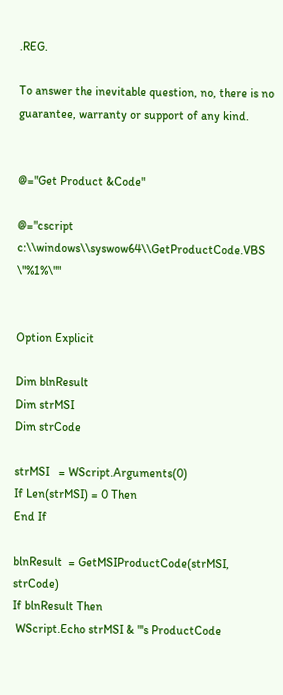.REG.

To answer the inevitable question, no, there is no guarantee, warranty or support of any kind.


@="Get Product &Code"

@="cscript c:\\windows\\syswow64\\GetProductCode.VBS \"%1%\""


Option Explicit

Dim blnResult
Dim strMSI
Dim strCode

strMSI   = WScript.Arguments(0)
If Len(strMSI) = 0 Then
End If

blnResult  = GetMSIProductCode(strMSI, strCode)
If blnResult Then
 WScript.Echo strMSI & "'s ProductCode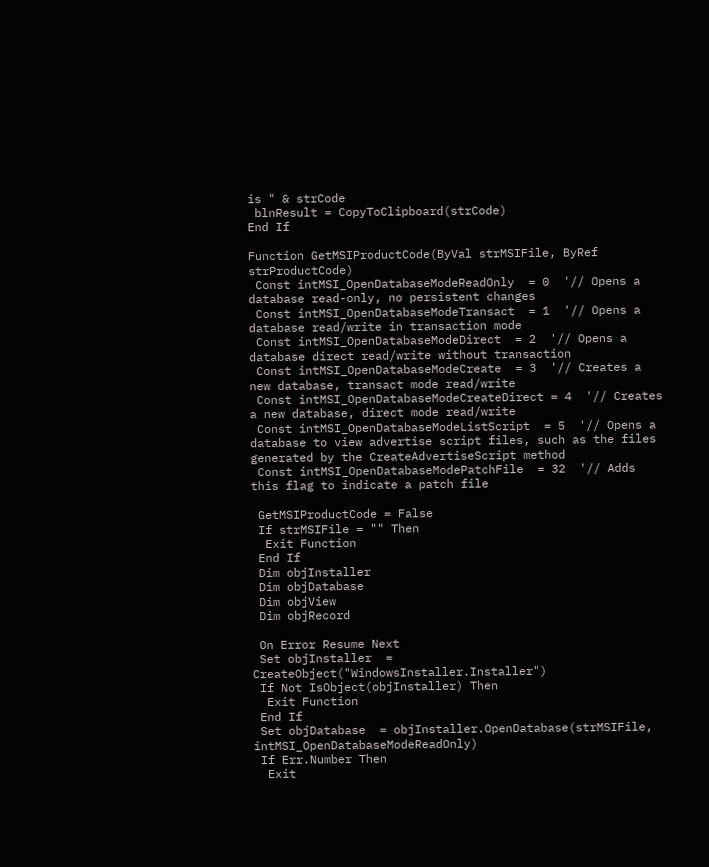is " & strCode
 blnResult = CopyToClipboard(strCode)
End If

Function GetMSIProductCode(ByVal strMSIFile, ByRef strProductCode)
 Const intMSI_OpenDatabaseModeReadOnly  = 0  '// Opens a database read-only, no persistent changes
 Const intMSI_OpenDatabaseModeTransact  = 1  '// Opens a database read/write in transaction mode
 Const intMSI_OpenDatabaseModeDirect  = 2  '// Opens a database direct read/write without transaction
 Const intMSI_OpenDatabaseModeCreate  = 3  '// Creates a new database, transact mode read/write
 Const intMSI_OpenDatabaseModeCreateDirect = 4  '// Creates a new database, direct mode read/write
 Const intMSI_OpenDatabaseModeListScript  = 5  '// Opens a database to view advertise script files, such as the files generated by the CreateAdvertiseScript method
 Const intMSI_OpenDatabaseModePatchFile  = 32  '// Adds this flag to indicate a patch file

 GetMSIProductCode = False
 If strMSIFile = "" Then
  Exit Function
 End If
 Dim objInstaller
 Dim objDatabase
 Dim objView
 Dim objRecord

 On Error Resume Next
 Set objInstaller  = CreateObject("WindowsInstaller.Installer")
 If Not IsObject(objInstaller) Then
  Exit Function
 End If
 Set objDatabase  = objInstaller.OpenDatabase(strMSIFile, intMSI_OpenDatabaseModeReadOnly)
 If Err.Number Then
  Exit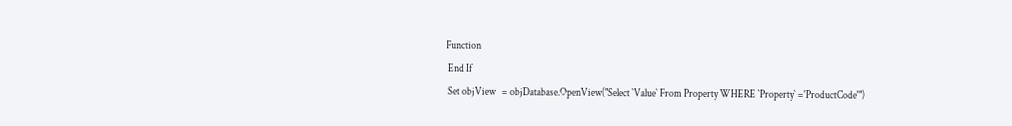Function
 End If
 Set objView   = objDatabase.OpenView("Select `Value` From Property WHERE `Property` ='ProductCode'")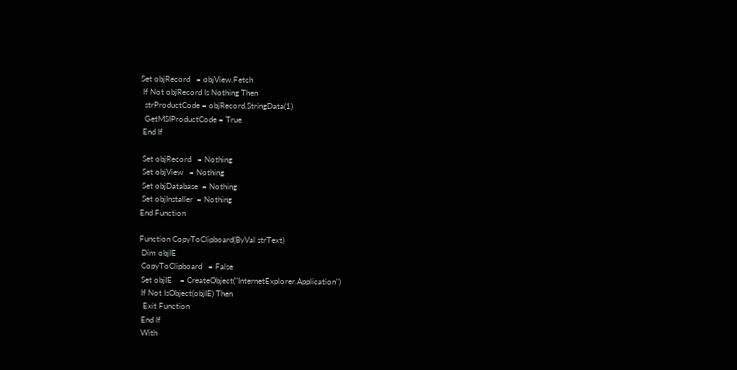Set objRecord   = objView.Fetch
 If Not objRecord Is Nothing Then
  strProductCode = objRecord.StringData(1)
  GetMSIProductCode = True
 End If

 Set objRecord   = Nothing
 Set objView   = Nothing
 Set objDatabase  = Nothing
 Set objInstaller  = Nothing
End Function

Function CopyToClipboard(ByVal strText)
 Dim objIE
 CopyToClipboard   = False
 Set objIE    = CreateObject("InternetExplorer.Application")
 If Not IsObject(objIE) Then
  Exit Function
 End If
 With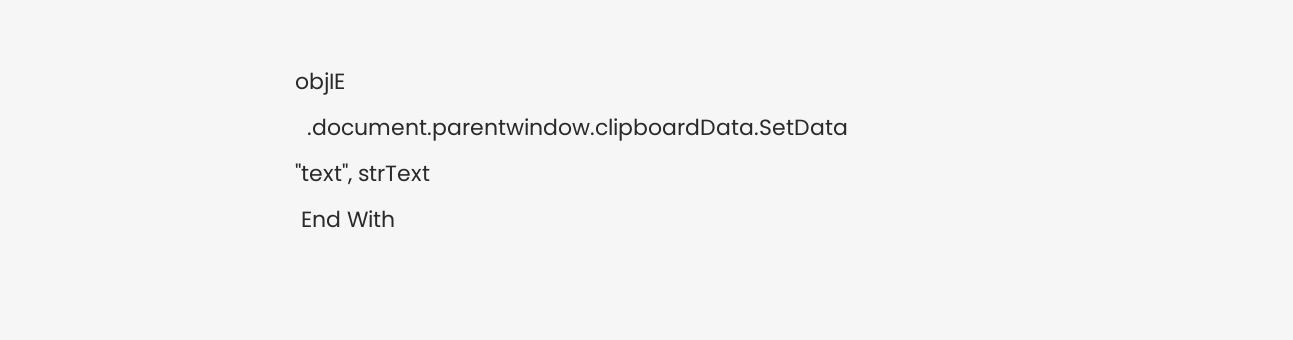objIE
  .document.parentwindow.clipboardData.SetData "text", strText
 End With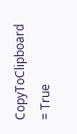CopyToClipboard   = True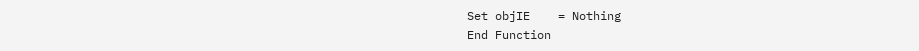Set objIE    = Nothing
End Function